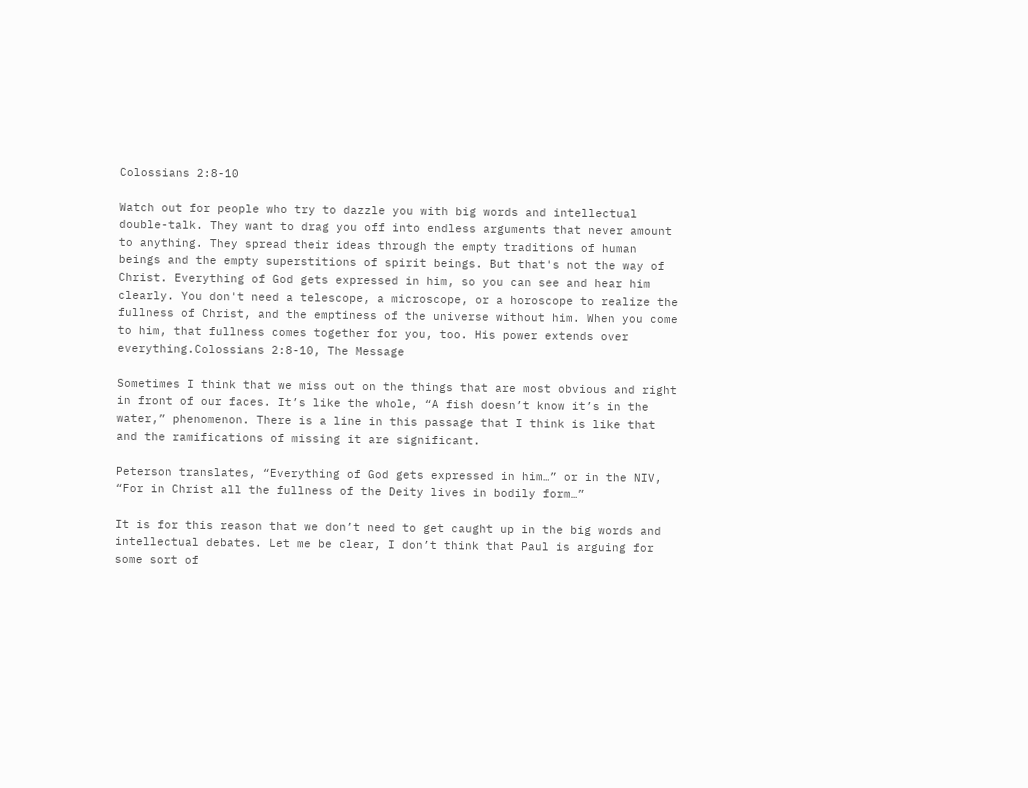Colossians 2:8-10

Watch out for people who try to dazzle you with big words and intellectual double-talk. They want to drag you off into endless arguments that never amount to anything. They spread their ideas through the empty traditions of human beings and the empty superstitions of spirit beings. But that's not the way of Christ. Everything of God gets expressed in him, so you can see and hear him clearly. You don't need a telescope, a microscope, or a horoscope to realize the fullness of Christ, and the emptiness of the universe without him. When you come to him, that fullness comes together for you, too. His power extends over everything.Colossians 2:8-10, The Message

Sometimes I think that we miss out on the things that are most obvious and right in front of our faces. It’s like the whole, “A fish doesn’t know it’s in the water,” phenomenon. There is a line in this passage that I think is like that and the ramifications of missing it are significant.

Peterson translates, “Everything of God gets expressed in him…” or in the NIV, “For in Christ all the fullness of the Deity lives in bodily form…”

It is for this reason that we don’t need to get caught up in the big words and intellectual debates. Let me be clear, I don’t think that Paul is arguing for some sort of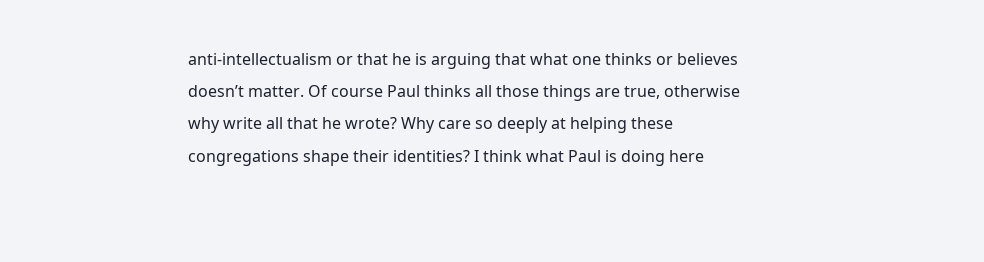anti-intellectualism or that he is arguing that what one thinks or believes doesn’t matter. Of course Paul thinks all those things are true, otherwise why write all that he wrote? Why care so deeply at helping these congregations shape their identities? I think what Paul is doing here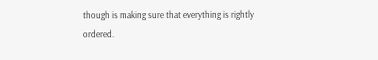though is making sure that everything is rightly ordered.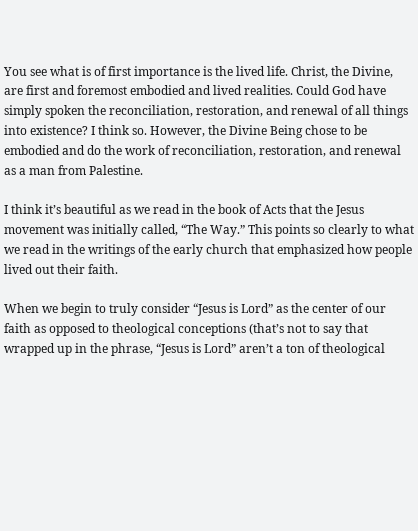You see what is of first importance is the lived life. Christ, the Divine, are first and foremost embodied and lived realities. Could God have simply spoken the reconciliation, restoration, and renewal of all things into existence? I think so. However, the Divine Being chose to be embodied and do the work of reconciliation, restoration, and renewal as a man from Palestine.

I think it’s beautiful as we read in the book of Acts that the Jesus movement was initially called, “The Way.” This points so clearly to what we read in the writings of the early church that emphasized how people lived out their faith.

When we begin to truly consider “Jesus is Lord” as the center of our faith as opposed to theological conceptions (that’s not to say that wrapped up in the phrase, “Jesus is Lord” aren’t a ton of theological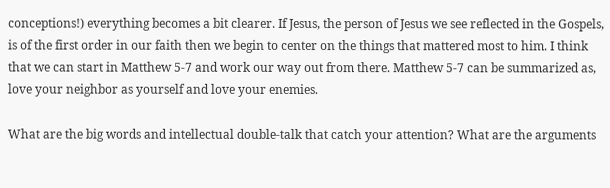conceptions!) everything becomes a bit clearer. If Jesus, the person of Jesus we see reflected in the Gospels, is of the first order in our faith then we begin to center on the things that mattered most to him. I think that we can start in Matthew 5-7 and work our way out from there. Matthew 5-7 can be summarized as, love your neighbor as yourself and love your enemies.

What are the big words and intellectual double-talk that catch your attention? What are the arguments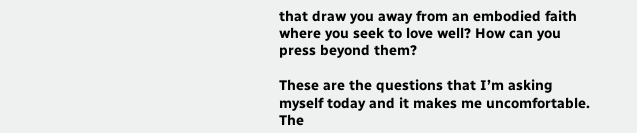that draw you away from an embodied faith where you seek to love well? How can you press beyond them?

These are the questions that I’m asking myself today and it makes me uncomfortable. The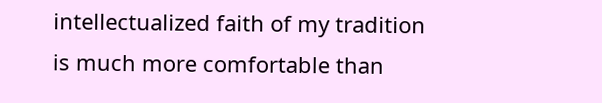intellectualized faith of my tradition is much more comfortable than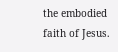the embodied faith of Jesus.